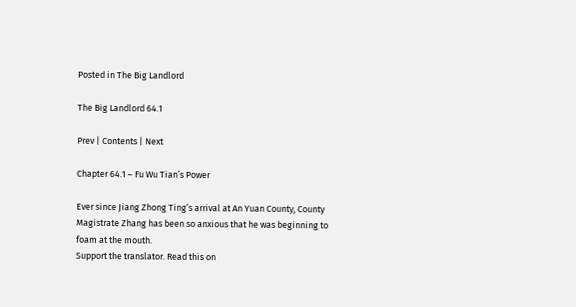Posted in The Big Landlord

The Big Landlord 64.1

Prev | Contents | Next

Chapter 64.1 – Fu Wu Tian’s Power

Ever since Jiang Zhong Ting’s arrival at An Yuan County, County Magistrate Zhang has been so anxious that he was beginning to foam at the mouth.
Support the translator. Read this on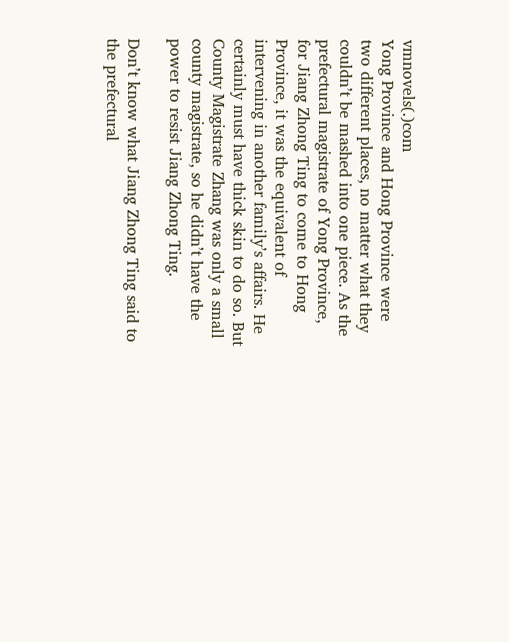vmnovels(.)com
Yong Province and Hong Province were two different places, no matter what they couldn’t be mashed into one piece. As the prefectural magistrate of Yong Province, for Jiang Zhong Ting to come to Hong Province, it was the equivalent of intervening in another family’s affairs. He certainly must have thick skin to do so. But County Magistrate Zhang was only a small county magistrate, so he didn’t have the power to resist Jiang Zhong Ting.

Don’t know what Jiang Zhong Ting said to the prefectural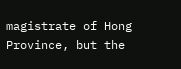magistrate of Hong Province, but the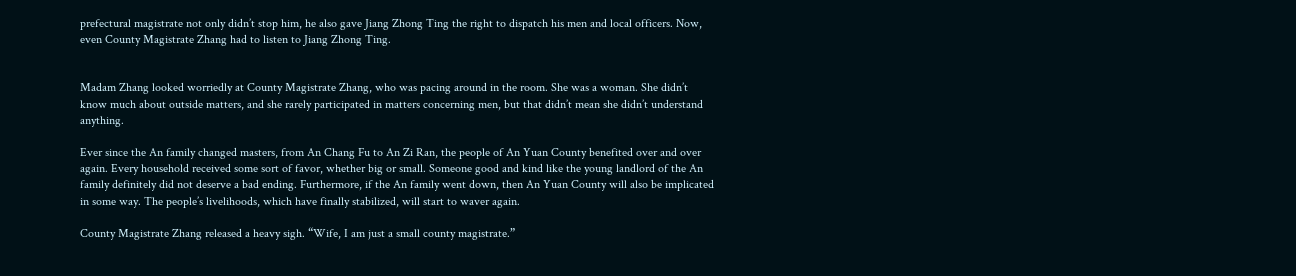prefectural magistrate not only didn’t stop him, he also gave Jiang Zhong Ting the right to dispatch his men and local officers. Now, even County Magistrate Zhang had to listen to Jiang Zhong Ting.


Madam Zhang looked worriedly at County Magistrate Zhang, who was pacing around in the room. She was a woman. She didn’t know much about outside matters, and she rarely participated in matters concerning men, but that didn’t mean she didn’t understand anything.

Ever since the An family changed masters, from An Chang Fu to An Zi Ran, the people of An Yuan County benefited over and over again. Every household received some sort of favor, whether big or small. Someone good and kind like the young landlord of the An family definitely did not deserve a bad ending. Furthermore, if the An family went down, then An Yuan County will also be implicated in some way. The people’s livelihoods, which have finally stabilized, will start to waver again.

County Magistrate Zhang released a heavy sigh. “Wife, I am just a small county magistrate.”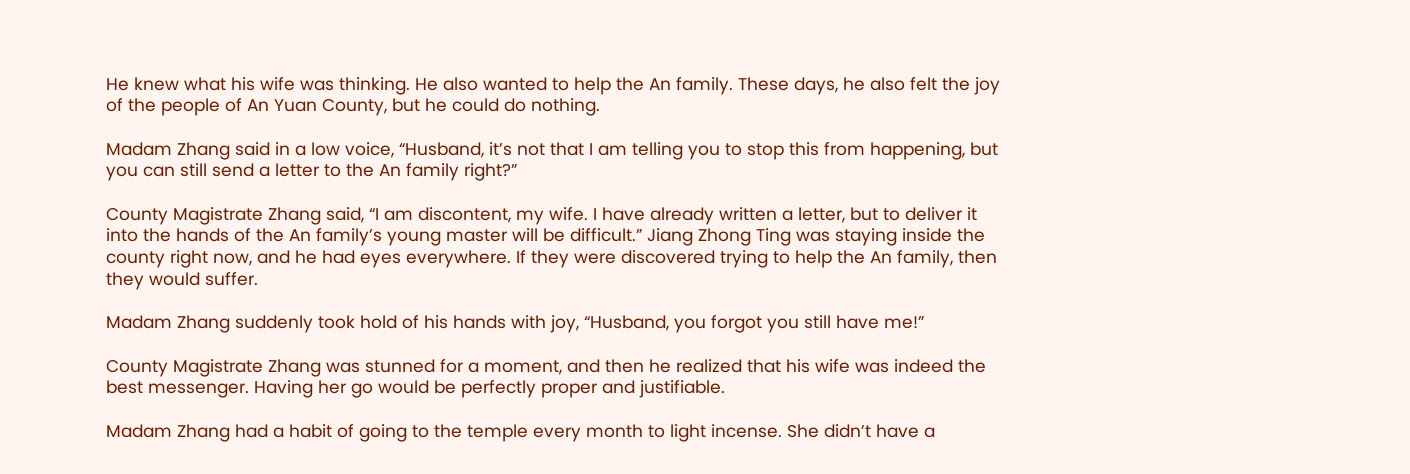He knew what his wife was thinking. He also wanted to help the An family. These days, he also felt the joy of the people of An Yuan County, but he could do nothing.

Madam Zhang said in a low voice, “Husband, it’s not that I am telling you to stop this from happening, but you can still send a letter to the An family right?”

County Magistrate Zhang said, “I am discontent, my wife. I have already written a letter, but to deliver it into the hands of the An family’s young master will be difficult.” Jiang Zhong Ting was staying inside the county right now, and he had eyes everywhere. If they were discovered trying to help the An family, then they would suffer.

Madam Zhang suddenly took hold of his hands with joy, “Husband, you forgot you still have me!”

County Magistrate Zhang was stunned for a moment, and then he realized that his wife was indeed the best messenger. Having her go would be perfectly proper and justifiable.

Madam Zhang had a habit of going to the temple every month to light incense. She didn’t have a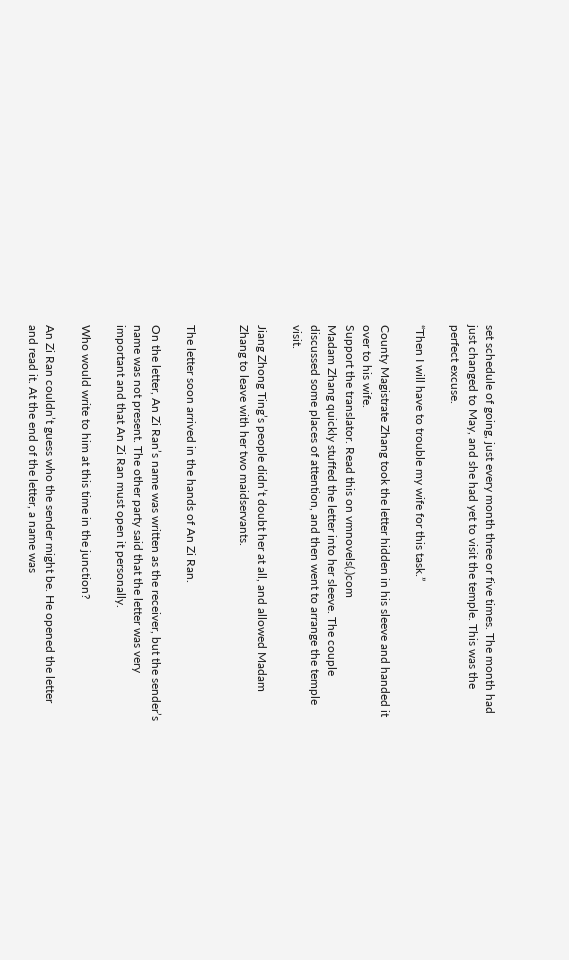set schedule of going, just every month three or five times. The month had just changed to May, and she had yet to visit the temple. This was the perfect excuse.

“Then I will have to trouble my wife for this task.”

County Magistrate Zhang took the letter hidden in his sleeve and handed it over to his wife.
Support the translator. Read this on vmnovels(.)com
Madam Zhang quickly stuffed the letter into her sleeve. The couple discussed some places of attention, and then went to arrange the temple visit.

Jiang Zhong Ting’s people didn’t doubt her at all, and allowed Madam Zhang to leave with her two maidservants.


The letter soon arrived in the hands of An Zi Ran.

On the letter, An Zi Ran’s name was written as the receiver, but the sender’s name was not present. The other party said that the letter was very important and that An Zi Ran must open it personally.

Who would write to him at this time in the junction?

An Zi Ran couldn’t guess who the sender might be. He opened the letter and read it. At the end of the letter, a name was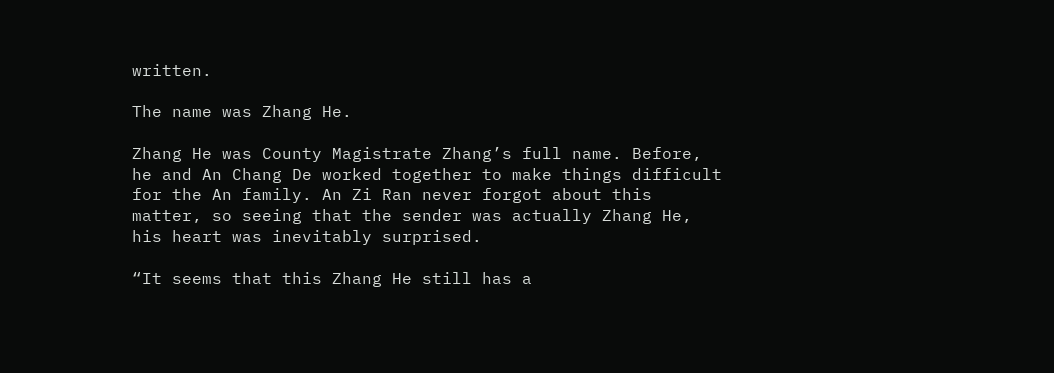written.

The name was Zhang He.

Zhang He was County Magistrate Zhang’s full name. Before, he and An Chang De worked together to make things difficult for the An family. An Zi Ran never forgot about this matter, so seeing that the sender was actually Zhang He, his heart was inevitably surprised.

“It seems that this Zhang He still has a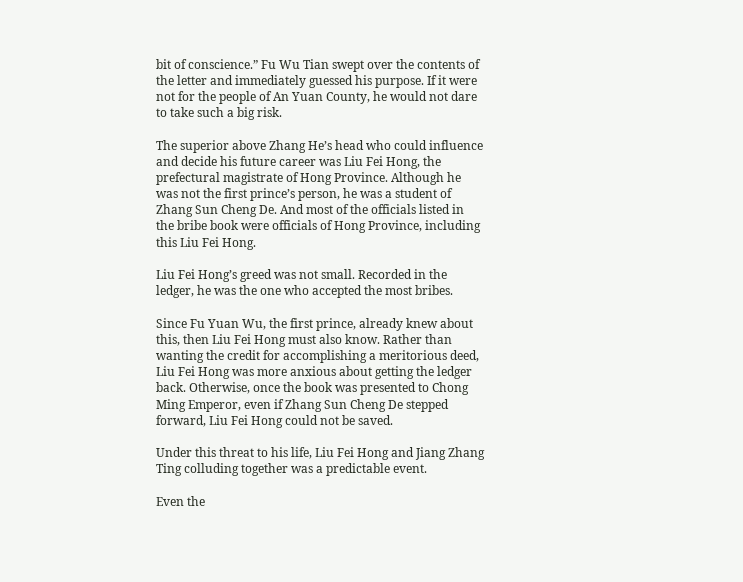bit of conscience.” Fu Wu Tian swept over the contents of the letter and immediately guessed his purpose. If it were not for the people of An Yuan County, he would not dare to take such a big risk.

The superior above Zhang He’s head who could influence and decide his future career was Liu Fei Hong, the prefectural magistrate of Hong Province. Although he was not the first prince’s person, he was a student of Zhang Sun Cheng De. And most of the officials listed in the bribe book were officials of Hong Province, including this Liu Fei Hong.

Liu Fei Hong’s greed was not small. Recorded in the ledger, he was the one who accepted the most bribes.

Since Fu Yuan Wu, the first prince, already knew about this, then Liu Fei Hong must also know. Rather than wanting the credit for accomplishing a meritorious deed, Liu Fei Hong was more anxious about getting the ledger back. Otherwise, once the book was presented to Chong Ming Emperor, even if Zhang Sun Cheng De stepped forward, Liu Fei Hong could not be saved.

Under this threat to his life, Liu Fei Hong and Jiang Zhang Ting colluding together was a predictable event.

Even the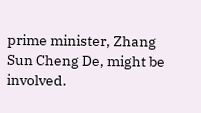prime minister, Zhang Sun Cheng De, might be involved.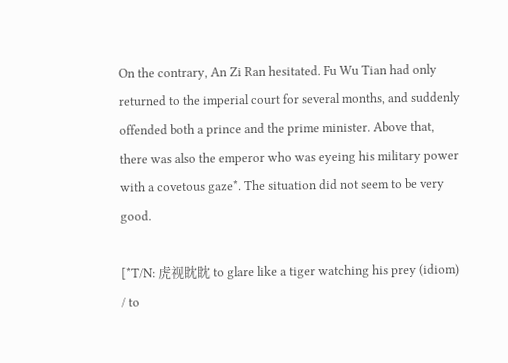On the contrary, An Zi Ran hesitated. Fu Wu Tian had only returned to the imperial court for several months, and suddenly offended both a prince and the prime minister. Above that, there was also the emperor who was eyeing his military power with a covetous gaze*. The situation did not seem to be very good.

[*T/N: 虎视眈眈 to glare like a tiger watching his prey (idiom) / to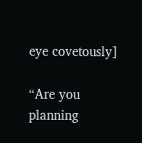eye covetously]

“Are you planning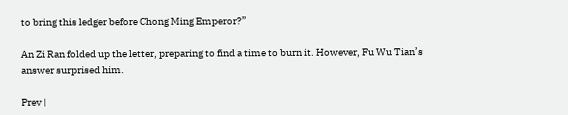to bring this ledger before Chong Ming Emperor?”

An Zi Ran folded up the letter, preparing to find a time to burn it. However, Fu Wu Tian’s answer surprised him.

Prev |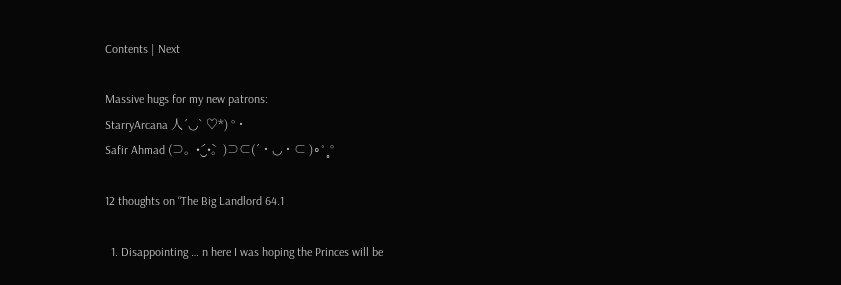Contents | Next

Massive hugs for my new patrons:
StarryArcana 人´◡` ♡*) °・
Safir Ahmad (⊃。•́‿•̀。)⊃⊂(´・◡・⊂ )∘˚˳°

12 thoughts on “The Big Landlord 64.1

  1. Disappointing … n here I was hoping the Princes will be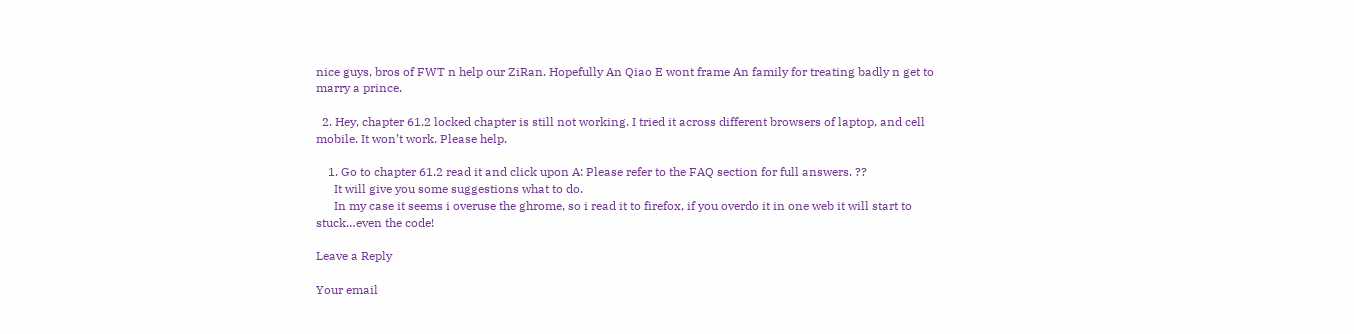nice guys, bros of FWT n help our ZiRan. Hopefully An Qiao E wont frame An family for treating badly n get to marry a prince.

  2. Hey, chapter 61.2 locked chapter is still not working. I tried it across different browsers of laptop, and cell mobile. It won’t work. Please help.

    1. Go to chapter 61.2 read it and click upon A: Please refer to the FAQ section for full answers. ??
      It will give you some suggestions what to do.
      In my case it seems i overuse the ghrome, so i read it to firefox, if you overdo it in one web it will start to stuck…even the code!

Leave a Reply

Your email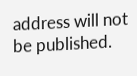address will not be published.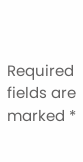Required fields are marked *